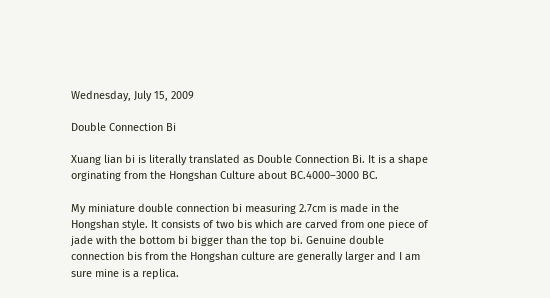Wednesday, July 15, 2009

Double Connection Bi

Xuang lian bi is literally translated as Double Connection Bi. It is a shape orginating from the Hongshan Culture about BC.4000–3000 BC.

My miniature double connection bi measuring 2.7cm is made in the Hongshan style. It consists of two bis which are carved from one piece of jade with the bottom bi bigger than the top bi. Genuine double connection bis from the Hongshan culture are generally larger and I am sure mine is a replica.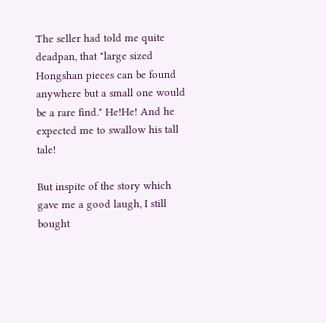The seller had told me quite deadpan, that "large sized Hongshan pieces can be found anywhere but a small one would be a rare find." He!He! And he expected me to swallow his tall tale!

But inspite of the story which gave me a good laugh, I still bought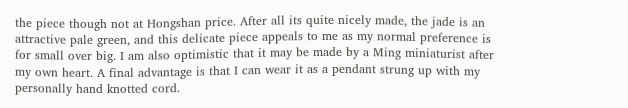the piece though not at Hongshan price. After all its quite nicely made, the jade is an attractive pale green, and this delicate piece appeals to me as my normal preference is for small over big. I am also optimistic that it may be made by a Ming miniaturist after my own heart. A final advantage is that I can wear it as a pendant strung up with my personally hand knotted cord.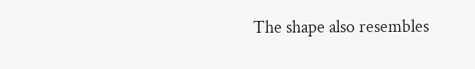The shape also resembles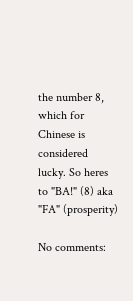the number 8, which for Chinese is considered lucky. So heres to "BA!" (8) aka "FA" (prosperity)

No comments: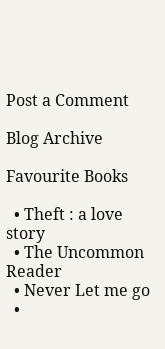Post a Comment

Blog Archive

Favourite Books

  • Theft : a love story
  • The Uncommon Reader
  • Never Let me go
  •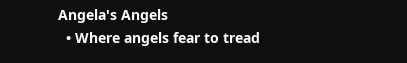Angela's Angels
  • Where angels fear to tread